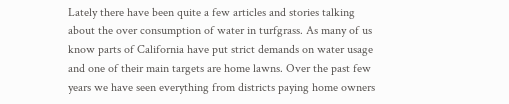Lately there have been quite a few articles and stories talking about the over consumption of water in turfgrass. As many of us know parts of California have put strict demands on water usage and one of their main targets are home lawns. Over the past few years we have seen everything from districts paying home owners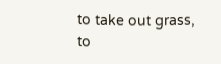to take out grass, to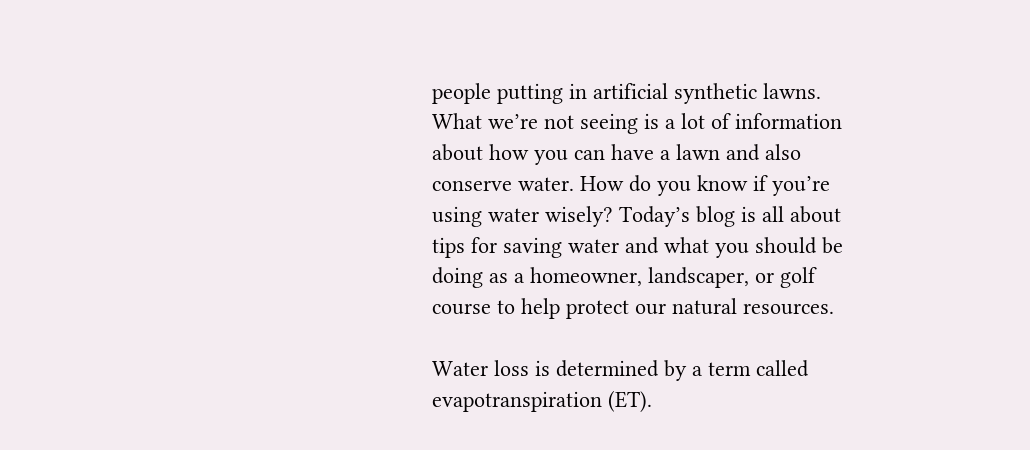people putting in artificial synthetic lawns.   What we’re not seeing is a lot of information about how you can have a lawn and also conserve water. How do you know if you’re using water wisely? Today’s blog is all about tips for saving water and what you should be doing as a homeowner, landscaper, or golf course to help protect our natural resources.

Water loss is determined by a term called evapotranspiration (ET).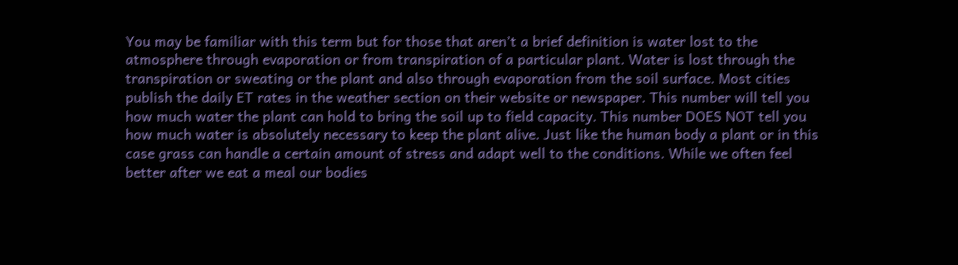You may be familiar with this term but for those that aren’t a brief definition is water lost to the atmosphere through evaporation or from transpiration of a particular plant. Water is lost through the transpiration or sweating or the plant and also through evaporation from the soil surface. Most cities publish the daily ET rates in the weather section on their website or newspaper. This number will tell you how much water the plant can hold to bring the soil up to field capacity. This number DOES NOT tell you how much water is absolutely necessary to keep the plant alive. Just like the human body a plant or in this case grass can handle a certain amount of stress and adapt well to the conditions. While we often feel better after we eat a meal our bodies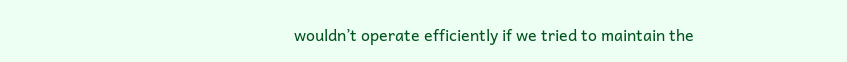wouldn’t operate efficiently if we tried to maintain the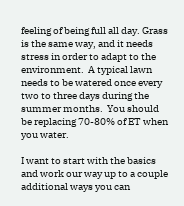feeling of being full all day. Grass is the same way, and it needs stress in order to adapt to the environment.  A typical lawn needs to be watered once every two to three days during the summer months.  You should be replacing 70-80% of ET when you water.

I want to start with the basics and work our way up to a couple additional ways you can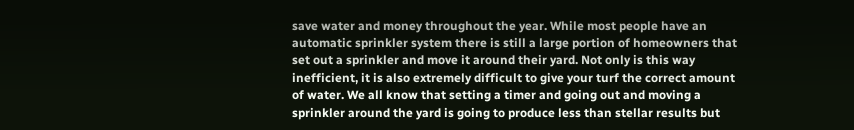save water and money throughout the year. While most people have an automatic sprinkler system there is still a large portion of homeowners that set out a sprinkler and move it around their yard. Not only is this way inefficient, it is also extremely difficult to give your turf the correct amount of water. We all know that setting a timer and going out and moving a sprinkler around the yard is going to produce less than stellar results but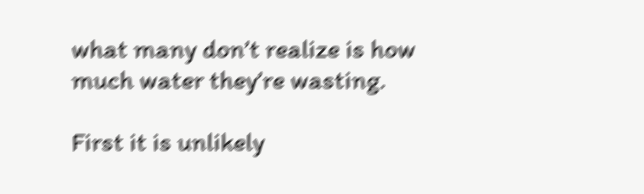what many don’t realize is how much water they’re wasting.

First it is unlikely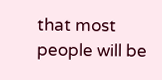that most people will be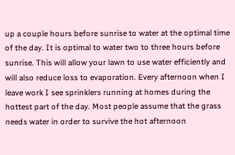up a couple hours before sunrise to water at the optimal time of the day. It is optimal to water two to three hours before sunrise. This will allow your lawn to use water efficiently and will also reduce loss to evaporation. Every afternoon when I leave work I see sprinklers running at homes during the hottest part of the day. Most people assume that the grass needs water in order to survive the hot afternoon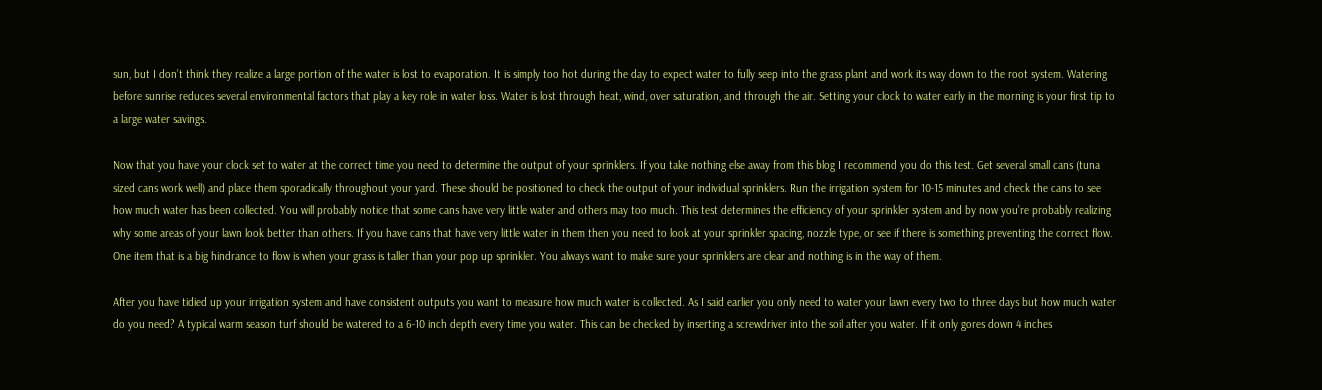sun, but I don’t think they realize a large portion of the water is lost to evaporation. It is simply too hot during the day to expect water to fully seep into the grass plant and work its way down to the root system. Watering before sunrise reduces several environmental factors that play a key role in water loss. Water is lost through heat, wind, over saturation, and through the air. Setting your clock to water early in the morning is your first tip to a large water savings.

Now that you have your clock set to water at the correct time you need to determine the output of your sprinklers. If you take nothing else away from this blog I recommend you do this test. Get several small cans (tuna sized cans work well) and place them sporadically throughout your yard. These should be positioned to check the output of your individual sprinklers. Run the irrigation system for 10-15 minutes and check the cans to see how much water has been collected. You will probably notice that some cans have very little water and others may too much. This test determines the efficiency of your sprinkler system and by now you’re probably realizing why some areas of your lawn look better than others. If you have cans that have very little water in them then you need to look at your sprinkler spacing, nozzle type, or see if there is something preventing the correct flow. One item that is a big hindrance to flow is when your grass is taller than your pop up sprinkler. You always want to make sure your sprinklers are clear and nothing is in the way of them.

After you have tidied up your irrigation system and have consistent outputs you want to measure how much water is collected. As I said earlier you only need to water your lawn every two to three days but how much water do you need? A typical warm season turf should be watered to a 6-10 inch depth every time you water. This can be checked by inserting a screwdriver into the soil after you water. If it only gores down 4 inches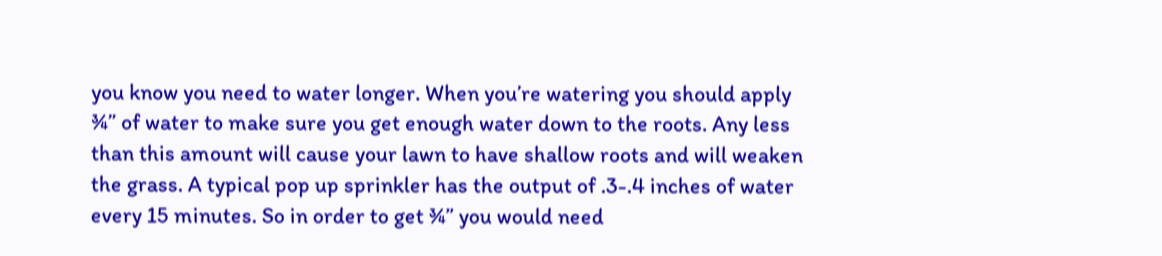you know you need to water longer. When you’re watering you should apply ¾” of water to make sure you get enough water down to the roots. Any less than this amount will cause your lawn to have shallow roots and will weaken the grass. A typical pop up sprinkler has the output of .3-.4 inches of water every 15 minutes. So in order to get ¾” you would need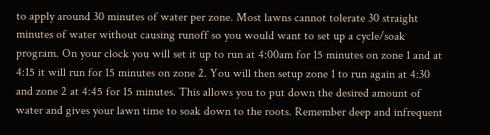to apply around 30 minutes of water per zone. Most lawns cannot tolerate 30 straight minutes of water without causing runoff so you would want to set up a cycle/soak program. On your clock you will set it up to run at 4:00am for 15 minutes on zone 1 and at 4:15 it will run for 15 minutes on zone 2. You will then setup zone 1 to run again at 4:30 and zone 2 at 4:45 for 15 minutes. This allows you to put down the desired amount of water and gives your lawn time to soak down to the roots. Remember deep and infrequent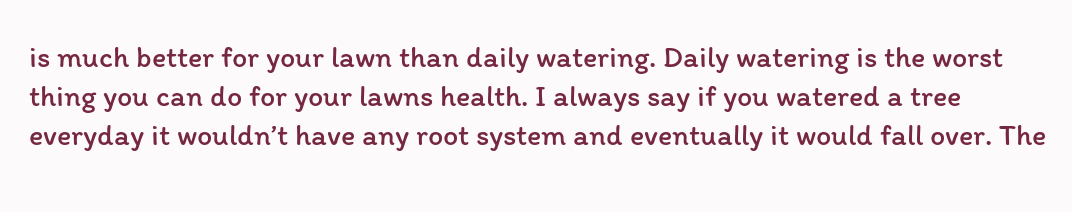is much better for your lawn than daily watering. Daily watering is the worst thing you can do for your lawns health. I always say if you watered a tree everyday it wouldn’t have any root system and eventually it would fall over. The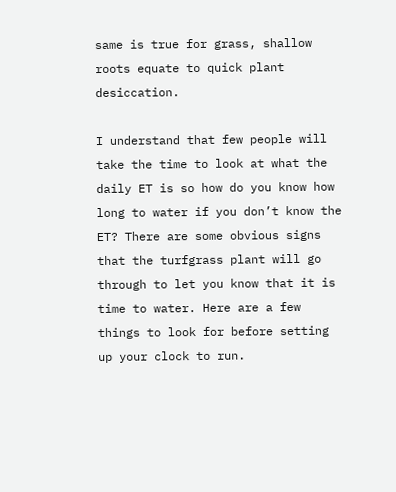same is true for grass, shallow roots equate to quick plant desiccation.

I understand that few people will take the time to look at what the daily ET is so how do you know how long to water if you don’t know the ET? There are some obvious signs that the turfgrass plant will go through to let you know that it is time to water. Here are a few things to look for before setting up your clock to run.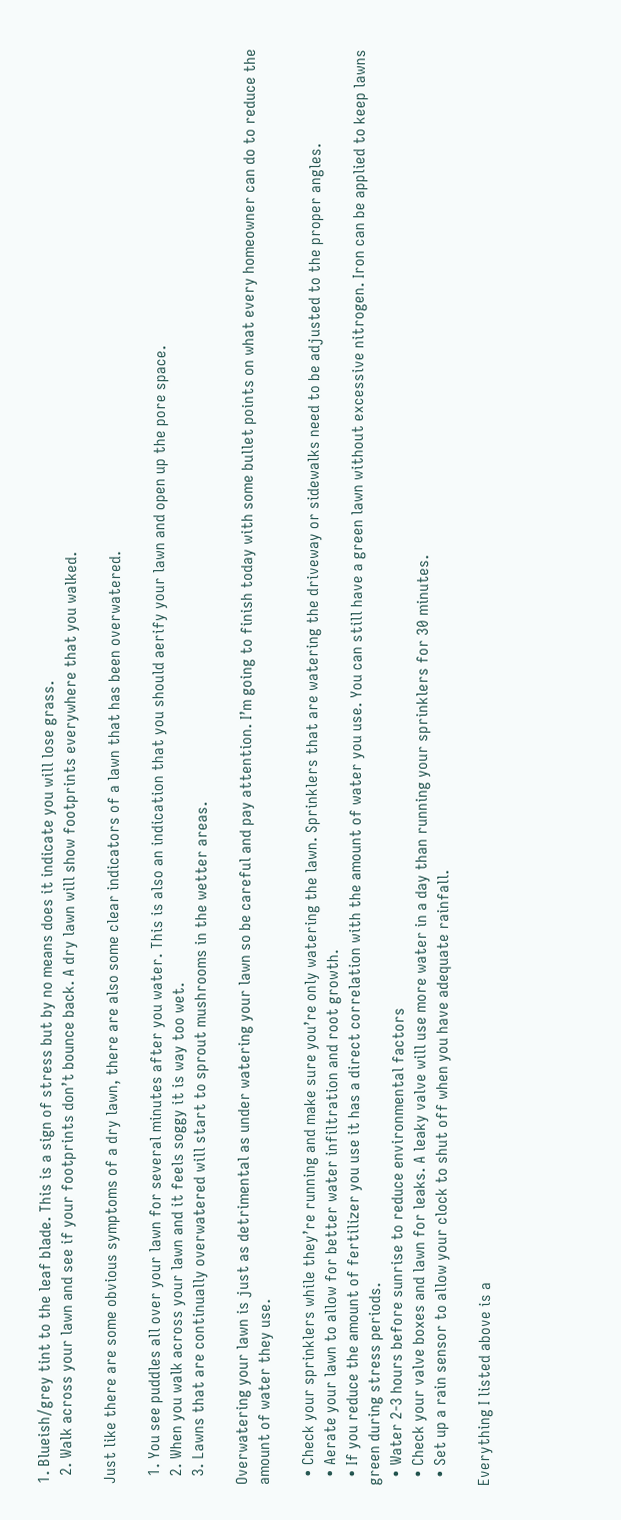1. Blueish/grey tint to the leaf blade. This is a sign of stress but by no means does it indicate you will lose grass.
  2. Walk across your lawn and see if your footprints don’t bounce back. A dry lawn will show footprints everywhere that you walked.

Just like there are some obvious symptoms of a dry lawn, there are also some clear indicators of a lawn that has been overwatered.

  1. You see puddles all over your lawn for several minutes after you water. This is also an indication that you should aerify your lawn and open up the pore space.
  2. When you walk across your lawn and it feels soggy it is way too wet.
  3. Lawns that are continually overwatered will start to sprout mushrooms in the wetter areas.

Overwatering your lawn is just as detrimental as under watering your lawn so be careful and pay attention. I’m going to finish today with some bullet points on what every homeowner can do to reduce the amount of water they use.

  • Check your sprinklers while they’re running and make sure you’re only watering the lawn. Sprinklers that are watering the driveway or sidewalks need to be adjusted to the proper angles.
  • Aerate your lawn to allow for better water infiltration and root growth.
  • If you reduce the amount of fertilizer you use it has a direct correlation with the amount of water you use. You can still have a green lawn without excessive nitrogen. Iron can be applied to keep lawns green during stress periods.
  • Water 2-3 hours before sunrise to reduce environmental factors
  • Check your valve boxes and lawn for leaks. A leaky valve will use more water in a day than running your sprinklers for 30 minutes.
  • Set up a rain sensor to allow your clock to shut off when you have adequate rainfall.

Everything I listed above is a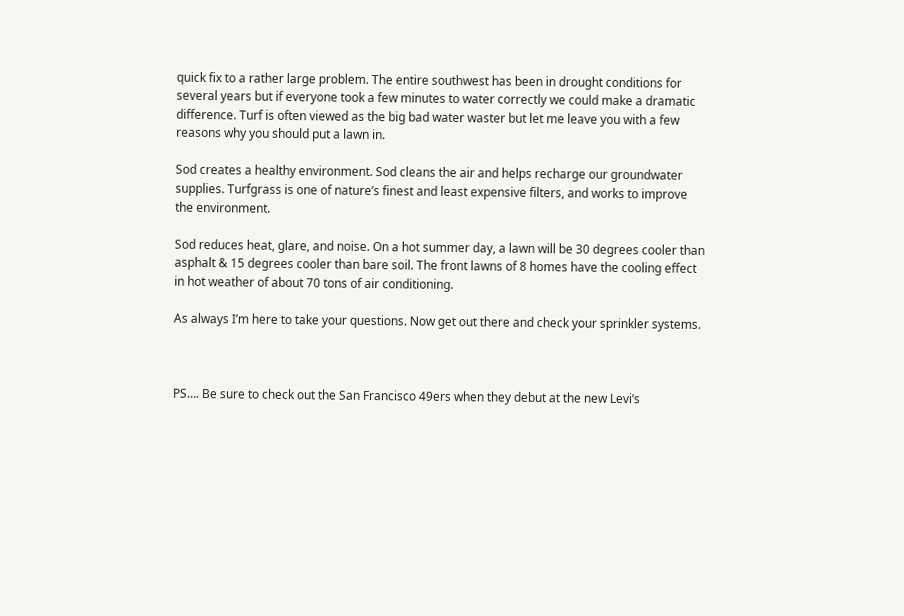quick fix to a rather large problem. The entire southwest has been in drought conditions for several years but if everyone took a few minutes to water correctly we could make a dramatic difference. Turf is often viewed as the big bad water waster but let me leave you with a few reasons why you should put a lawn in.

Sod creates a healthy environment. Sod cleans the air and helps recharge our groundwater supplies. Turfgrass is one of nature’s finest and least expensive filters, and works to improve the environment.

Sod reduces heat, glare, and noise. On a hot summer day, a lawn will be 30 degrees cooler than asphalt & 15 degrees cooler than bare soil. The front lawns of 8 homes have the cooling effect in hot weather of about 70 tons of air conditioning.

As always I’m here to take your questions. Now get out there and check your sprinkler systems.



PS…. Be sure to check out the San Francisco 49ers when they debut at the new Levi’s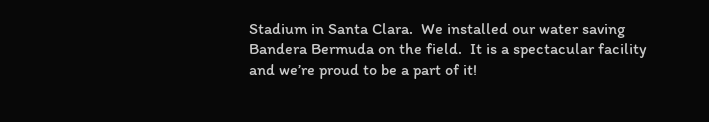Stadium in Santa Clara.  We installed our water saving Bandera Bermuda on the field.  It is a spectacular facility and we’re proud to be a part of it!